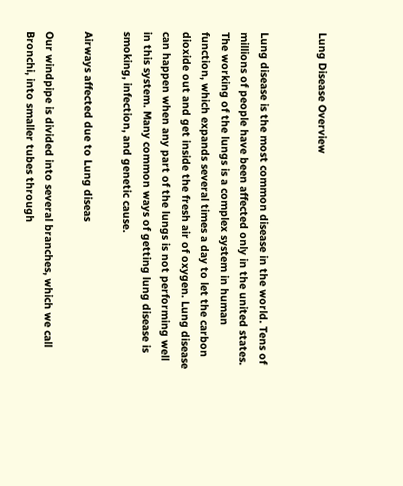Lung Disease Overview


Lung disease is the most common disease in the world. Tens of millions of people have been affected only in the united states. The working of the lungs is a complex system in human function, which expands several times a day to let the carbon dioxide out and get inside the fresh air of oxygen. Lung disease can happen when any part of the lungs is not performing well in this system. Many common ways of getting lung disease is smoking, infection, and genetic cause.

Airways affected due to Lung diseas

Our windpipe is divided into several branches, which we call Bronchi, into smaller tubes through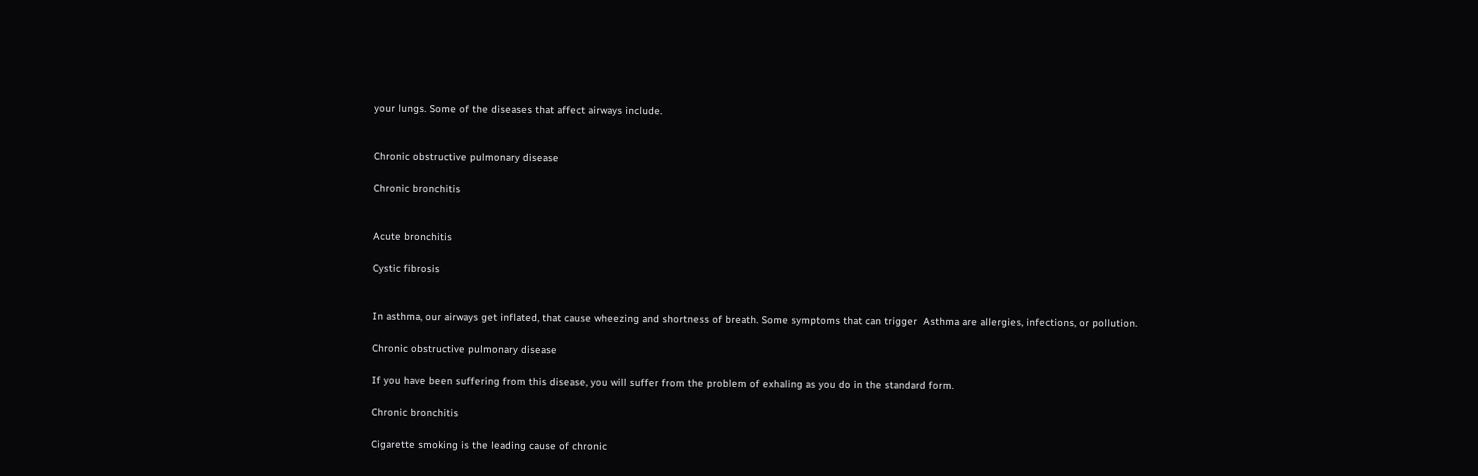your lungs. Some of the diseases that affect airways include.


Chronic obstructive pulmonary disease

Chronic bronchitis


Acute bronchitis

Cystic fibrosis


In asthma, our airways get inflated, that cause wheezing and shortness of breath. Some symptoms that can trigger  Asthma are allergies, infections, or pollution.

Chronic obstructive pulmonary disease

If you have been suffering from this disease, you will suffer from the problem of exhaling as you do in the standard form.

Chronic bronchitis

Cigarette smoking is the leading cause of chronic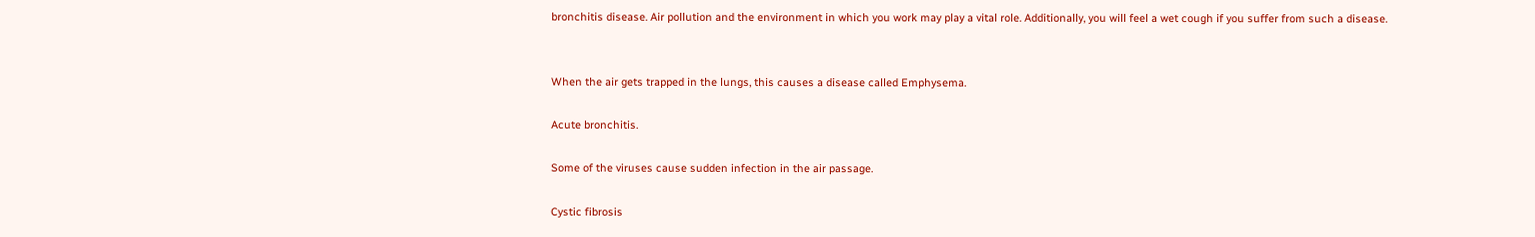bronchitis disease. Air pollution and the environment in which you work may play a vital role. Additionally, you will feel a wet cough if you suffer from such a disease.


When the air gets trapped in the lungs, this causes a disease called Emphysema.

Acute bronchitis.

Some of the viruses cause sudden infection in the air passage.

Cystic fibrosis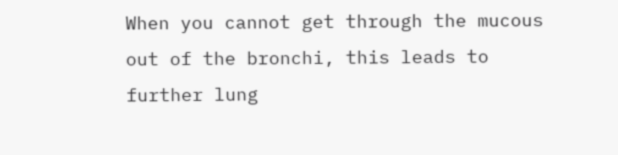When you cannot get through the mucous out of the bronchi, this leads to further lung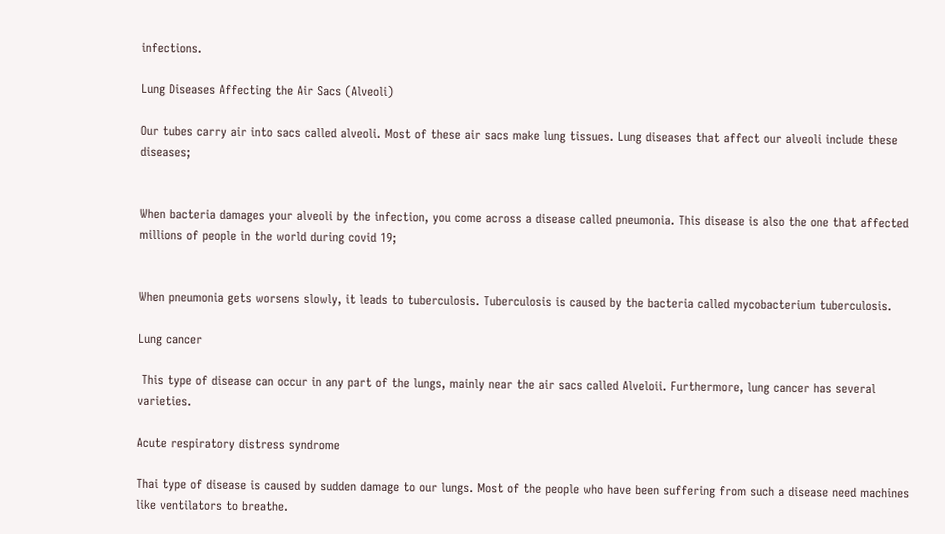infections.

Lung Diseases Affecting the Air Sacs (Alveoli)

Our tubes carry air into sacs called alveoli. Most of these air sacs make lung tissues. Lung diseases that affect our alveoli include these diseases;


When bacteria damages your alveoli by the infection, you come across a disease called pneumonia. This disease is also the one that affected millions of people in the world during covid 19;


When pneumonia gets worsens slowly, it leads to tuberculosis. Tuberculosis is caused by the bacteria called mycobacterium tuberculosis.

Lung cancer

 This type of disease can occur in any part of the lungs, mainly near the air sacs called Alveloii. Furthermore, lung cancer has several varieties.

Acute respiratory distress syndrome

Thai type of disease is caused by sudden damage to our lungs. Most of the people who have been suffering from such a disease need machines like ventilators to breathe.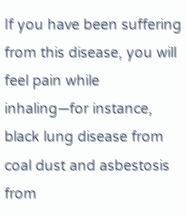If you have been suffering from this disease, you will feel pain while inhaling—for instance, black lung disease from coal dust and asbestosis from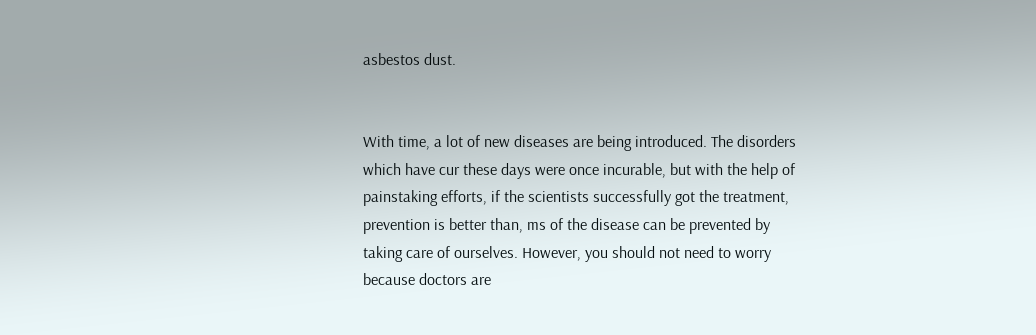asbestos dust.


With time, a lot of new diseases are being introduced. The disorders which have cur these days were once incurable, but with the help of painstaking efforts, if the scientists successfully got the treatment, prevention is better than, ms of the disease can be prevented by taking care of ourselves. However, you should not need to worry because doctors are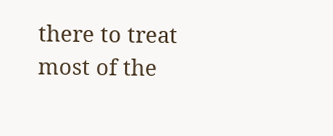there to treat most of the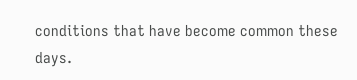conditions that have become common these days.